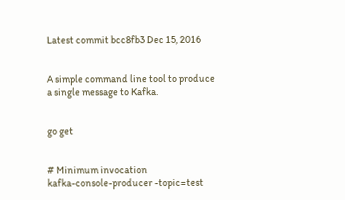Latest commit bcc8fb3 Dec 15, 2016


A simple command line tool to produce a single message to Kafka.


go get


# Minimum invocation
kafka-console-producer -topic=test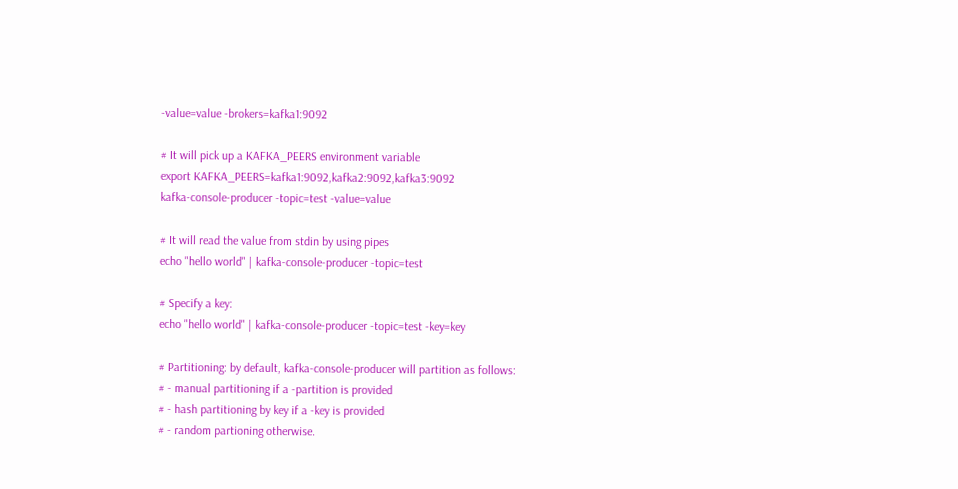-value=value -brokers=kafka1:9092

# It will pick up a KAFKA_PEERS environment variable
export KAFKA_PEERS=kafka1:9092,kafka2:9092,kafka3:9092
kafka-console-producer -topic=test -value=value

# It will read the value from stdin by using pipes
echo "hello world" | kafka-console-producer -topic=test

# Specify a key:
echo "hello world" | kafka-console-producer -topic=test -key=key

# Partitioning: by default, kafka-console-producer will partition as follows:
# - manual partitioning if a -partition is provided
# - hash partitioning by key if a -key is provided
# - random partioning otherwise.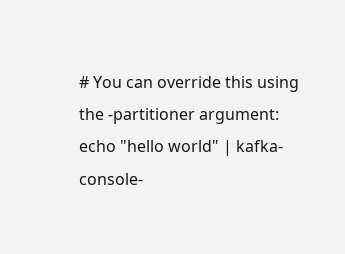# You can override this using the -partitioner argument:
echo "hello world" | kafka-console-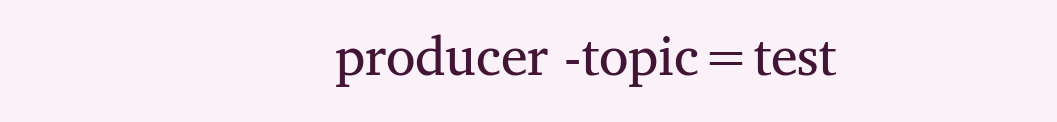producer -topic=test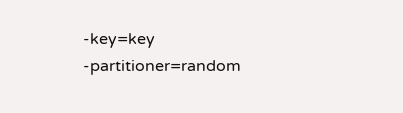-key=key -partitioner=random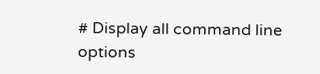# Display all command line options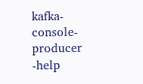kafka-console-producer -help